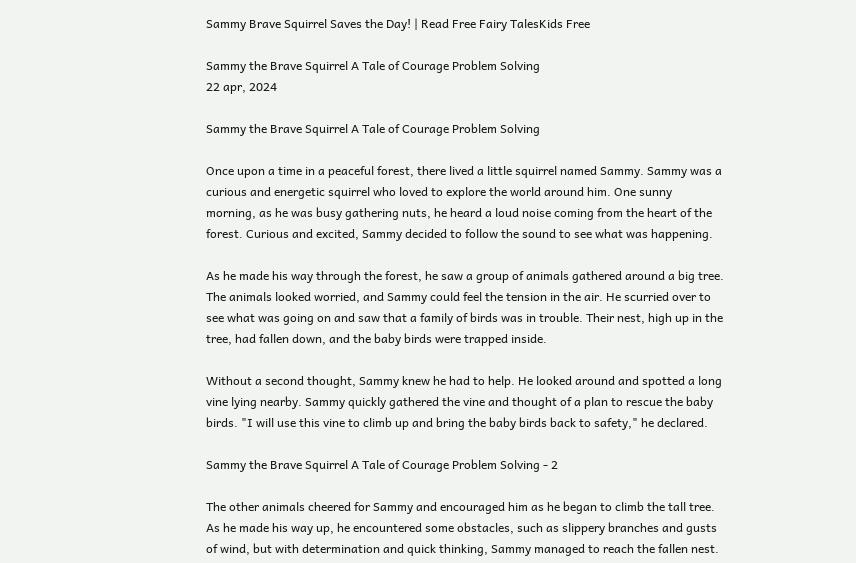Sammy Brave Squirrel Saves the Day! | Read Free Fairy TalesKids Free

Sammy the Brave Squirrel A Tale of Courage Problem Solving
22 apr, 2024

Sammy the Brave Squirrel A Tale of Courage Problem Solving

Once upon a time in a peaceful forest, there lived a little squirrel named Sammy. Sammy was a curious and energetic squirrel who loved to explore the world around him. One sunny morning, as he was busy gathering nuts, he heard a loud noise coming from the heart of the forest. Curious and excited, Sammy decided to follow the sound to see what was happening.

As he made his way through the forest, he saw a group of animals gathered around a big tree. The animals looked worried, and Sammy could feel the tension in the air. He scurried over to see what was going on and saw that a family of birds was in trouble. Their nest, high up in the tree, had fallen down, and the baby birds were trapped inside.

Without a second thought, Sammy knew he had to help. He looked around and spotted a long vine lying nearby. Sammy quickly gathered the vine and thought of a plan to rescue the baby birds. "I will use this vine to climb up and bring the baby birds back to safety," he declared.

Sammy the Brave Squirrel A Tale of Courage Problem Solving - 2

The other animals cheered for Sammy and encouraged him as he began to climb the tall tree. As he made his way up, he encountered some obstacles, such as slippery branches and gusts of wind, but with determination and quick thinking, Sammy managed to reach the fallen nest.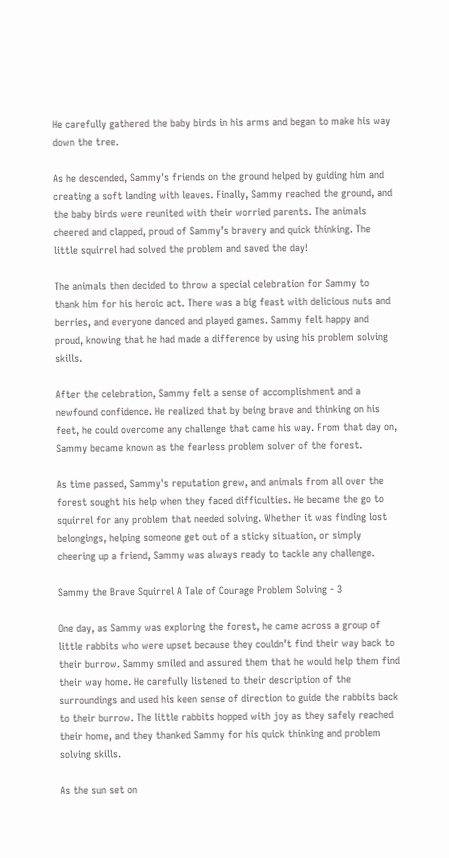He carefully gathered the baby birds in his arms and began to make his way down the tree.

As he descended, Sammy's friends on the ground helped by guiding him and creating a soft landing with leaves. Finally, Sammy reached the ground, and the baby birds were reunited with their worried parents. The animals cheered and clapped, proud of Sammy’s bravery and quick thinking. The little squirrel had solved the problem and saved the day!

The animals then decided to throw a special celebration for Sammy to thank him for his heroic act. There was a big feast with delicious nuts and berries, and everyone danced and played games. Sammy felt happy and proud, knowing that he had made a difference by using his problem solving skills.

After the celebration, Sammy felt a sense of accomplishment and a newfound confidence. He realized that by being brave and thinking on his feet, he could overcome any challenge that came his way. From that day on, Sammy became known as the fearless problem solver of the forest.

As time passed, Sammy's reputation grew, and animals from all over the forest sought his help when they faced difficulties. He became the go to squirrel for any problem that needed solving. Whether it was finding lost belongings, helping someone get out of a sticky situation, or simply cheering up a friend, Sammy was always ready to tackle any challenge.

Sammy the Brave Squirrel A Tale of Courage Problem Solving - 3

One day, as Sammy was exploring the forest, he came across a group of little rabbits who were upset because they couldn’t find their way back to their burrow. Sammy smiled and assured them that he would help them find their way home. He carefully listened to their description of the surroundings and used his keen sense of direction to guide the rabbits back to their burrow. The little rabbits hopped with joy as they safely reached their home, and they thanked Sammy for his quick thinking and problem solving skills.

As the sun set on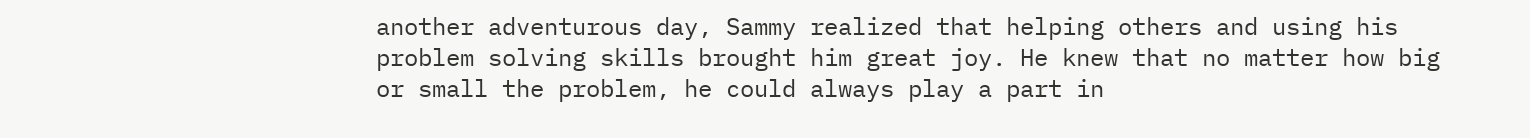another adventurous day, Sammy realized that helping others and using his problem solving skills brought him great joy. He knew that no matter how big or small the problem, he could always play a part in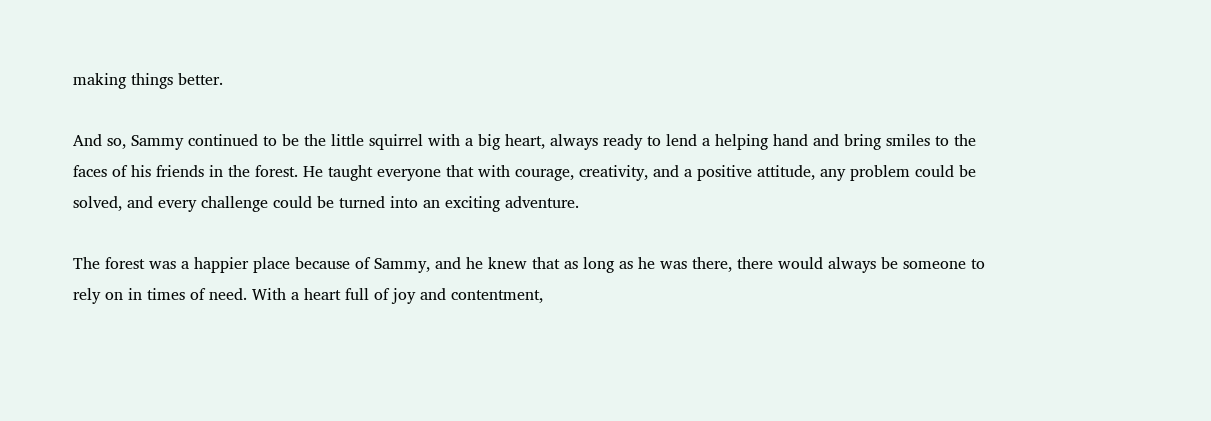making things better.

And so, Sammy continued to be the little squirrel with a big heart, always ready to lend a helping hand and bring smiles to the faces of his friends in the forest. He taught everyone that with courage, creativity, and a positive attitude, any problem could be solved, and every challenge could be turned into an exciting adventure.

The forest was a happier place because of Sammy, and he knew that as long as he was there, there would always be someone to rely on in times of need. With a heart full of joy and contentment,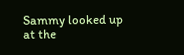Sammy looked up at the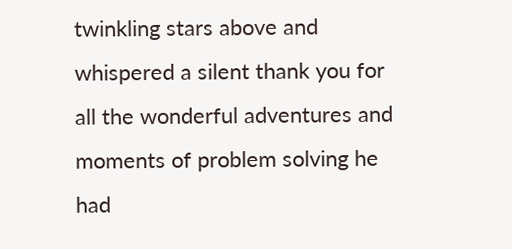twinkling stars above and whispered a silent thank you for all the wonderful adventures and moments of problem solving he had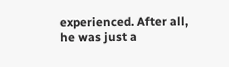experienced. After all, he was just a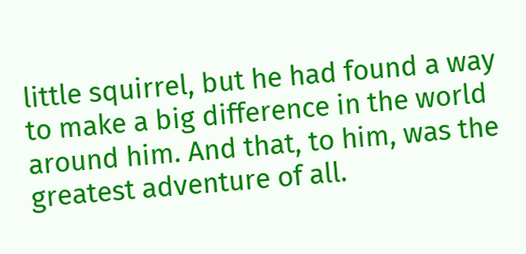little squirrel, but he had found a way to make a big difference in the world around him. And that, to him, was the greatest adventure of all.